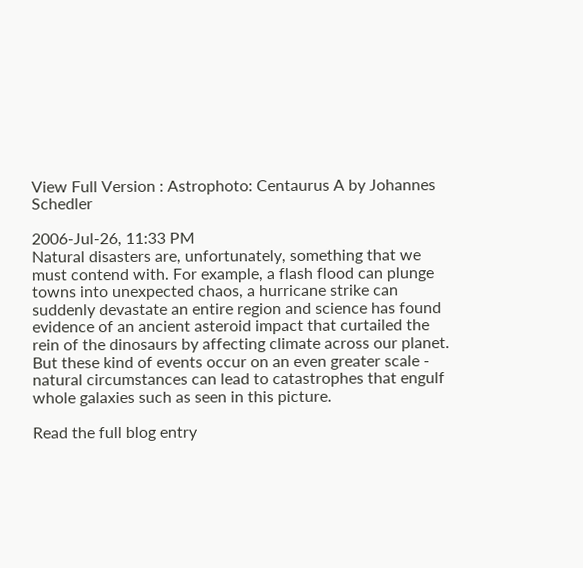View Full Version : Astrophoto: Centaurus A by Johannes Schedler

2006-Jul-26, 11:33 PM
Natural disasters are, unfortunately, something that we must contend with. For example, a flash flood can plunge towns into unexpected chaos, a hurricane strike can suddenly devastate an entire region and science has found evidence of an ancient asteroid impact that curtailed the rein of the dinosaurs by affecting climate across our planet. But these kind of events occur on an even greater scale - natural circumstances can lead to catastrophes that engulf whole galaxies such as seen in this picture.

Read the full blog entry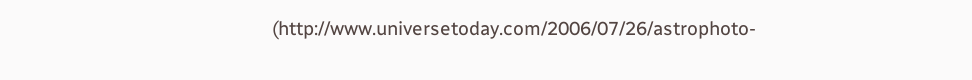(http://www.universetoday.com/2006/07/26/astrophoto-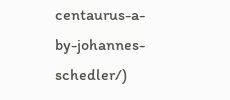centaurus-a-by-johannes-schedler/)